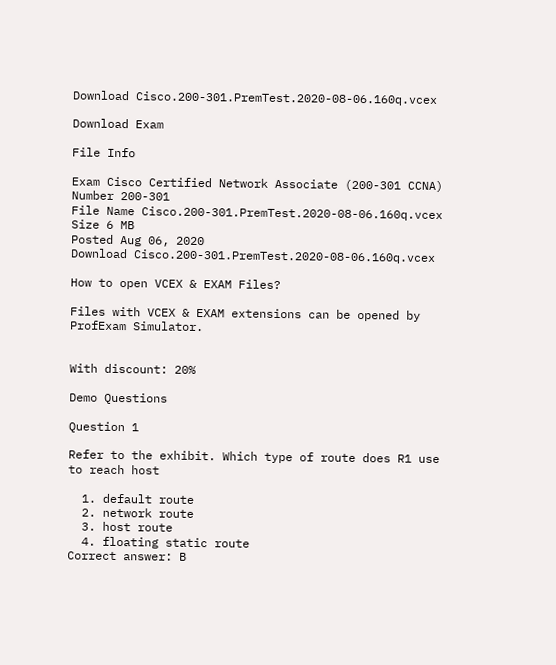Download Cisco.200-301.PremTest.2020-08-06.160q.vcex

Download Exam

File Info

Exam Cisco Certified Network Associate (200-301 CCNA)
Number 200-301
File Name Cisco.200-301.PremTest.2020-08-06.160q.vcex
Size 6 MB
Posted Aug 06, 2020
Download Cisco.200-301.PremTest.2020-08-06.160q.vcex

How to open VCEX & EXAM Files?

Files with VCEX & EXAM extensions can be opened by ProfExam Simulator.


With discount: 20%

Demo Questions

Question 1

Refer to the exhibit. Which type of route does R1 use to reach host

  1. default route
  2. network route
  3. host route
  4. floating static route
Correct answer: B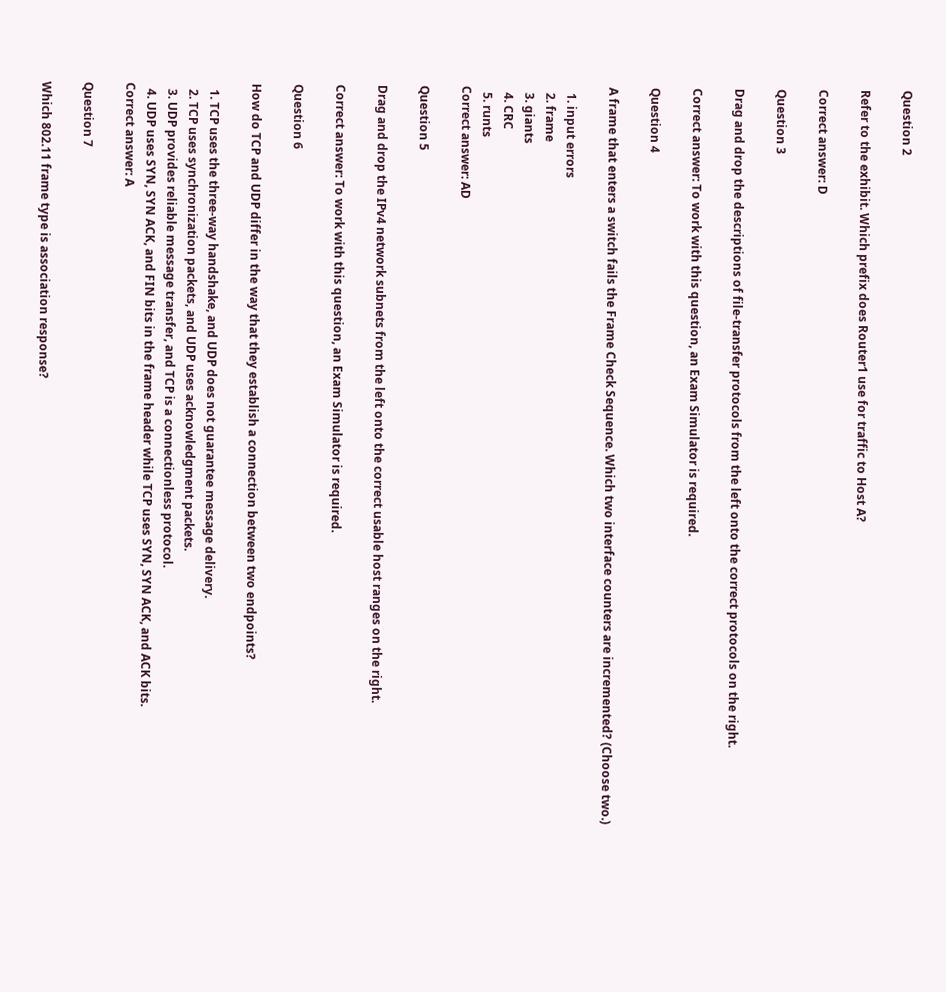Question 2

Refer to the exhibit. Which prefix does Router1 use for traffic to Host A?

Correct answer: D

Question 3

Drag and drop the descriptions of file-transfer protocols from the left onto the correct protocols on the right.

Correct answer: To work with this question, an Exam Simulator is required.

Question 4

A frame that enters a switch fails the Frame Check Sequence. Which two interface counters are incremented? (Choose two.)

  1. input errors
  2. frame
  3. giants
  4. CRC
  5. runts
Correct answer: AD

Question 5

Drag and drop the IPv4 network subnets from the left onto the correct usable host ranges on the right.

Correct answer: To work with this question, an Exam Simulator is required.

Question 6

How do TCP and UDP differ in the way that they establish a connection between two endpoints?

  1. TCP uses the three-way handshake, and UDP does not guarantee message delivery.
  2. TCP uses synchronization packets, and UDP uses acknowledgment packets.
  3. UDP provides reliable message transfer, and TCP is a connectionless protocol.
  4. UDP uses SYN, SYN ACK, and FIN bits in the frame header while TCP uses SYN, SYN ACK, and ACK bits.
Correct answer: A

Question 7

Which 802.11 frame type is association response?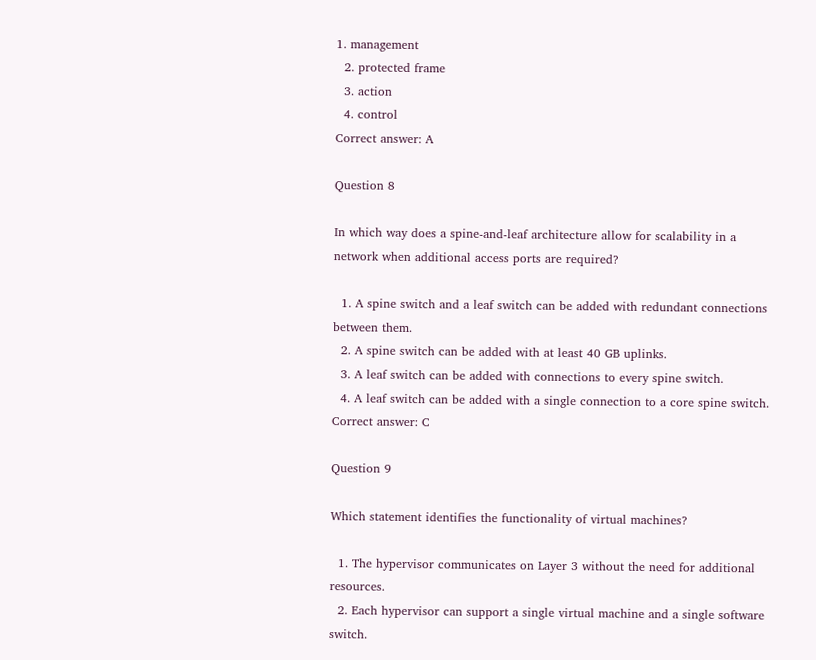1. management
  2. protected frame
  3. action
  4. control
Correct answer: A

Question 8

In which way does a spine-and-leaf architecture allow for scalability in a network when additional access ports are required?

  1. A spine switch and a leaf switch can be added with redundant connections between them.
  2. A spine switch can be added with at least 40 GB uplinks.
  3. A leaf switch can be added with connections to every spine switch.
  4. A leaf switch can be added with a single connection to a core spine switch.
Correct answer: C

Question 9

Which statement identifies the functionality of virtual machines?

  1. The hypervisor communicates on Layer 3 without the need for additional resources.
  2. Each hypervisor can support a single virtual machine and a single software switch.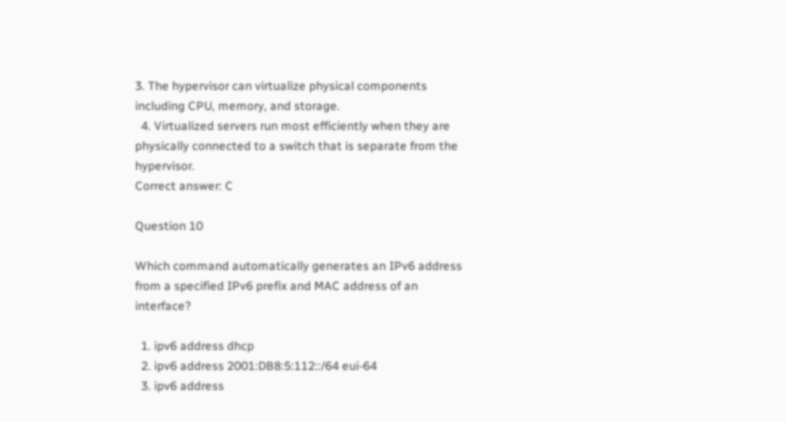3. The hypervisor can virtualize physical components including CPU, memory, and storage.
  4. Virtualized servers run most efficiently when they are physically connected to a switch that is separate from the hypervisor.
Correct answer: C

Question 10

Which command automatically generates an IPv6 address from a specified IPv6 prefix and MAC address of an interface?

  1. ipv6 address dhcp
  2. ipv6 address 2001:DB8:5:112::/64 eui-64
  3. ipv6 address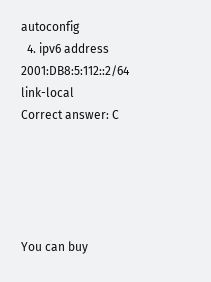autoconfig
  4. ipv6 address 2001:DB8:5:112::2/64 link-local
Correct answer: C





You can buy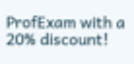ProfExam with a 20% discount!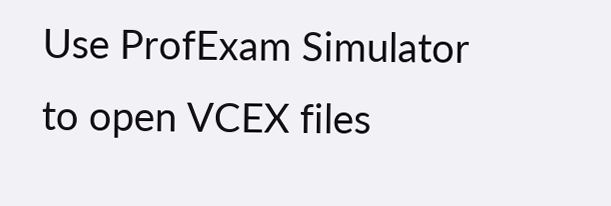Use ProfExam Simulator to open VCEX files